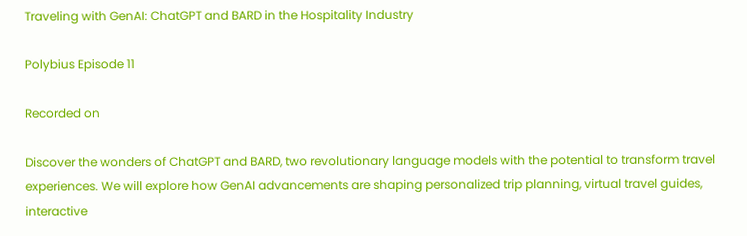Traveling with GenAI: ChatGPT and BARD in the Hospitality Industry

Polybius Episode 11

Recorded on

Discover the wonders of ChatGPT and BARD, two revolutionary language models with the potential to transform travel experiences. We will explore how GenAI advancements are shaping personalized trip planning, virtual travel guides, interactive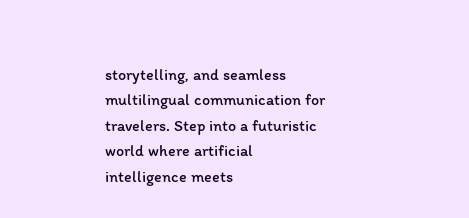storytelling, and seamless multilingual communication for travelers. Step into a futuristic world where artificial intelligence meets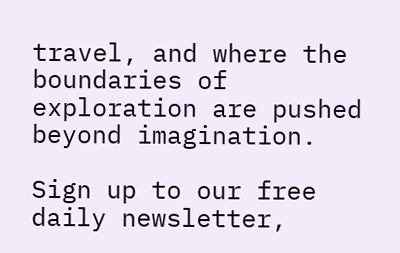travel, and where the boundaries of exploration are pushed beyond imagination.

Sign up to our free daily newsletter,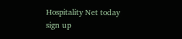Hospitality Net today
sign up